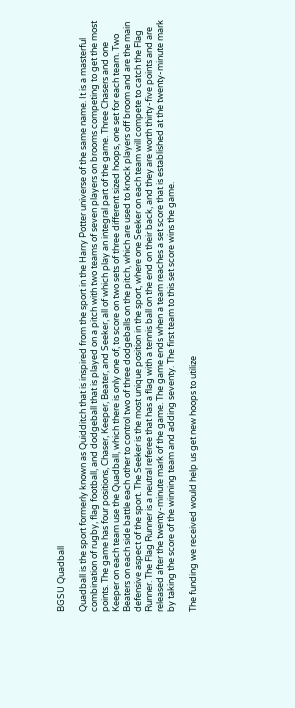BGSU Quadball

Quadball is the sport formerly known as Quidditch that is inspired from the sport in the Harry Potter universe of the same name. It is a masterful combination of rugby, flag football, and dodgeball that is played on a pitch with two teams of seven players on brooms competing to get the most points. The game has four positions, Chaser, Keeper, Beater, and Seeker, all of which play an integral part of the game. Three Chasers and one Keeper on each team use the Quadball, which there is only one of, to score on two sets of three different sized hoops, one set for each team. Two Beaters on each side battle each other to control two of three dodgeballs on the pitch, which are used to knock players off broom and are the main defensive aspect of the sport. The Seeker is the most unique position in the sport, where one Seeker on each team will compete to catch the Flag Runner. The Flag Runner is a neutral referee that has a flag with a tennis ball on the end on their back, and they are worth thirty-five points and are released after the twenty-minute mark of the game. The game ends when a team reaches a set score that is established at the twenty-minute mark by taking the score of the winning team and adding seventy. The first team to this set score wins the game.

The funding we received would help us get new hoops to utilize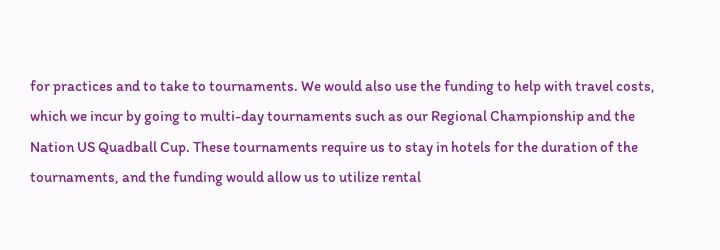for practices and to take to tournaments. We would also use the funding to help with travel costs, which we incur by going to multi-day tournaments such as our Regional Championship and the Nation US Quadball Cup. These tournaments require us to stay in hotels for the duration of the tournaments, and the funding would allow us to utilize rental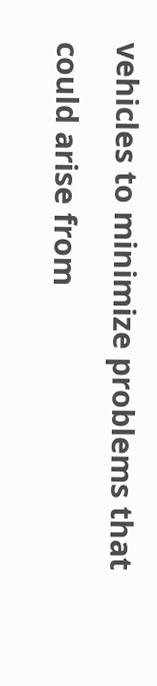vehicles to minimize problems that could arise from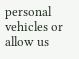personal vehicles or allow us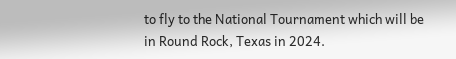to fly to the National Tournament which will be in Round Rock, Texas in 2024.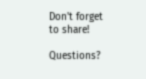Don't forget to share!

Questions?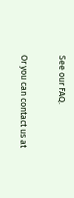See our FAQ.

Or you can contact us at